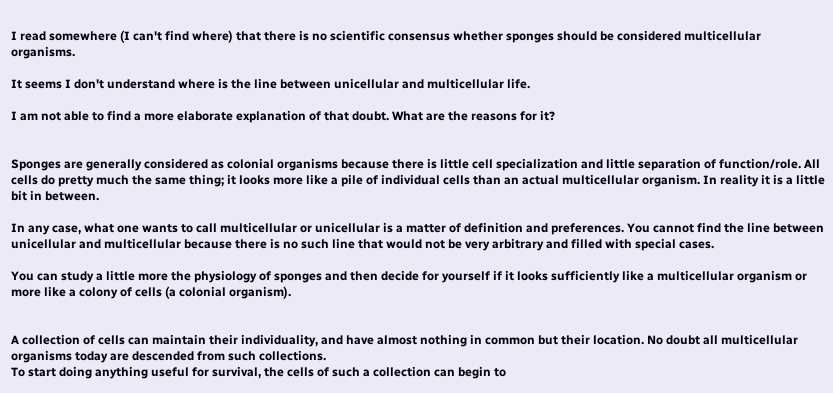I read somewhere (I can't find where) that there is no scientific consensus whether sponges should be considered multicellular organisms.

It seems I don't understand where is the line between unicellular and multicellular life.

I am not able to find a more elaborate explanation of that doubt. What are the reasons for it?


Sponges are generally considered as colonial organisms because there is little cell specialization and little separation of function/role. All cells do pretty much the same thing; it looks more like a pile of individual cells than an actual multicellular organism. In reality it is a little bit in between.

In any case, what one wants to call multicellular or unicellular is a matter of definition and preferences. You cannot find the line between unicellular and multicellular because there is no such line that would not be very arbitrary and filled with special cases.

You can study a little more the physiology of sponges and then decide for yourself if it looks sufficiently like a multicellular organism or more like a colony of cells (a colonial organism).


A collection of cells can maintain their individuality, and have almost nothing in common but their location. No doubt all multicellular organisms today are descended from such collections.
To start doing anything useful for survival, the cells of such a collection can begin to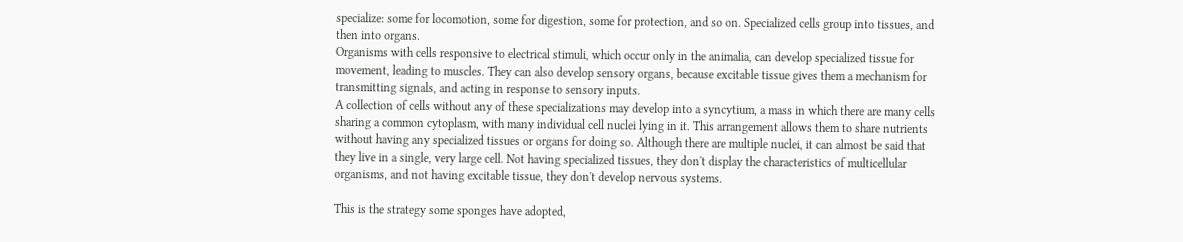specialize: some for locomotion, some for digestion, some for protection, and so on. Specialized cells group into tissues, and then into organs.
Organisms with cells responsive to electrical stimuli, which occur only in the animalia, can develop specialized tissue for movement, leading to muscles. They can also develop sensory organs, because excitable tissue gives them a mechanism for transmitting signals, and acting in response to sensory inputs.
A collection of cells without any of these specializations may develop into a syncytium, a mass in which there are many cells sharing a common cytoplasm, with many individual cell nuclei lying in it. This arrangement allows them to share nutrients without having any specialized tissues or organs for doing so. Although there are multiple nuclei, it can almost be said that they live in a single, very large cell. Not having specialized tissues, they don't display the characteristics of multicellular organisms, and not having excitable tissue, they don't develop nervous systems.

This is the strategy some sponges have adopted,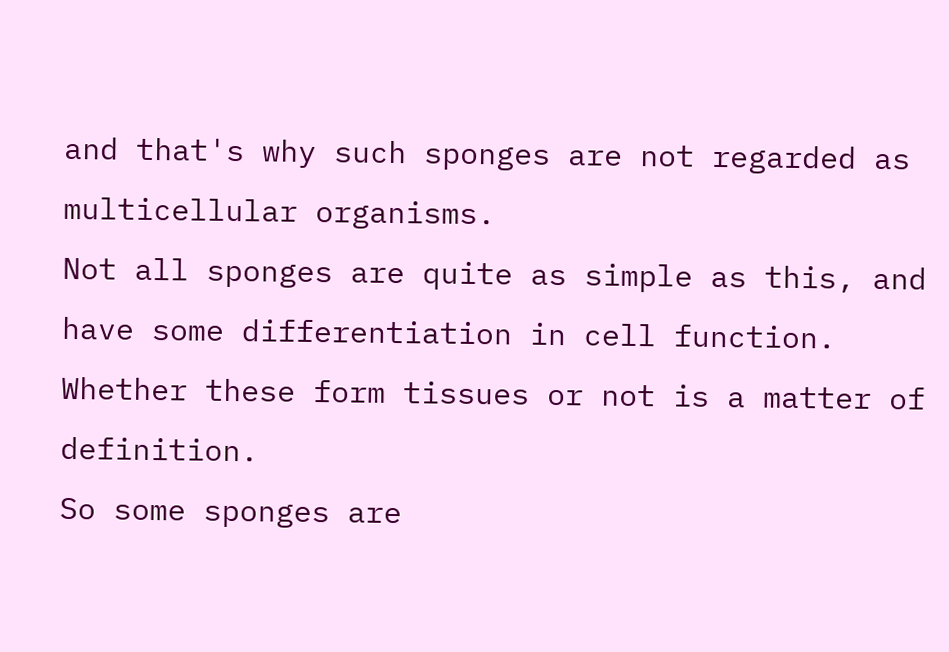and that's why such sponges are not regarded as multicellular organisms.
Not all sponges are quite as simple as this, and have some differentiation in cell function. Whether these form tissues or not is a matter of definition.
So some sponges are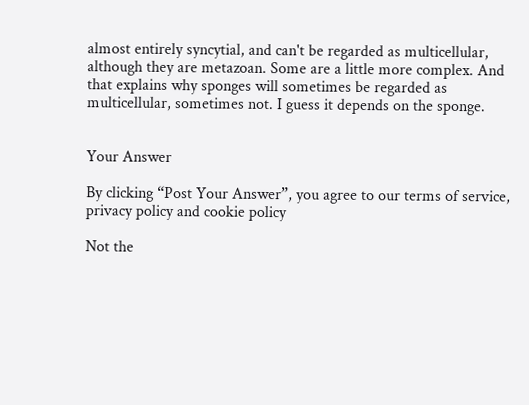almost entirely syncytial, and can't be regarded as multicellular, although they are metazoan. Some are a little more complex. And that explains why sponges will sometimes be regarded as multicellular, sometimes not. I guess it depends on the sponge.


Your Answer

By clicking “Post Your Answer”, you agree to our terms of service, privacy policy and cookie policy

Not the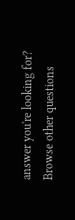answer you're looking for? Browse other questions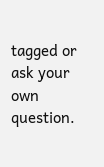tagged or ask your own question.